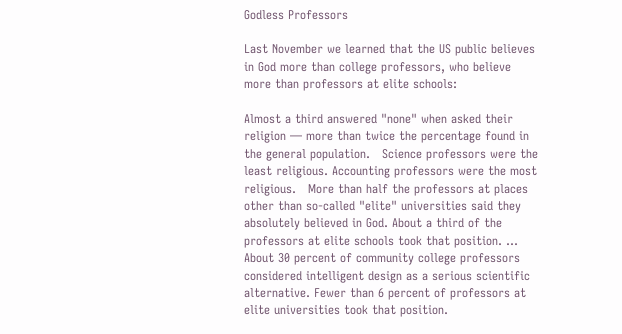Godless Professors

Last November we learned that the US public believes in God more than college professors, who believe more than professors at elite schools:

Almost a third answered "none" when asked their religion — more than twice the percentage found in the general population.   Science professors were the least religious. Accounting professors were the most religious.   More than half the professors at places other than so-called "elite" universities said they absolutely believed in God. About a third of the professors at elite schools took that position. … About 30 percent of community college professors considered intelligent design as a serious scientific alternative. Fewer than 6 percent of professors at elite universities took that position.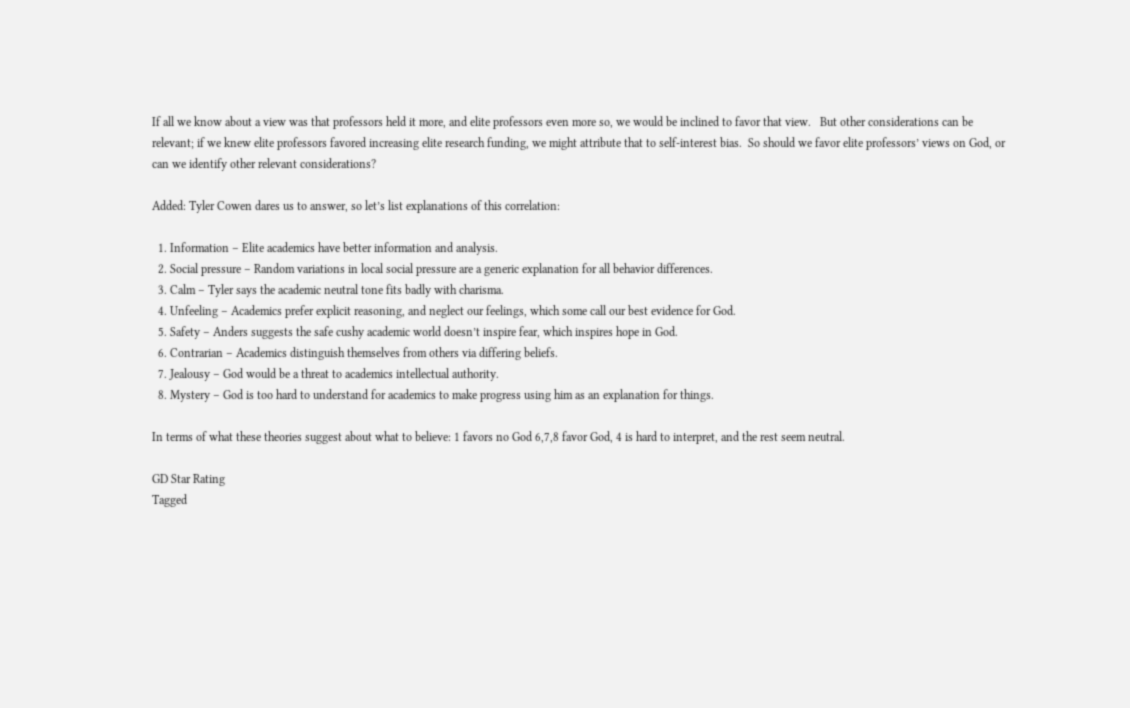If all we know about a view was that professors held it more, and elite professors even more so, we would be inclined to favor that view.   But other considerations can be relevant; if we knew elite professors favored increasing elite research funding, we might attribute that to self-interest bias.  So should we favor elite professors’ views on God, or can we identify other relevant considerations?

Added: Tyler Cowen dares us to answer, so let’s list explanations of this correlation:

  1. Information – Elite academics have better information and analysis.
  2. Social pressure – Random variations in local social pressure are a generic explanation for all behavior differences.
  3. Calm – Tyler says the academic neutral tone fits badly with charisma.
  4. Unfeeling – Academics prefer explicit reasoning, and neglect our feelings, which some call our best evidence for God.
  5. Safety – Anders suggests the safe cushy academic world doesn’t inspire fear, which inspires hope in God.
  6. Contrarian – Academics distinguish themselves from others via differing beliefs.
  7. Jealousy – God would be a threat to academics intellectual authority.
  8. Mystery – God is too hard to understand for academics to make progress using him as an explanation for things.

In terms of what these theories suggest about what to believe: 1 favors no God 6,7,8 favor God, 4 is hard to interpret, and the rest seem neutral.

GD Star Rating
Tagged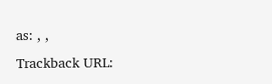as: , ,
Trackback URL: